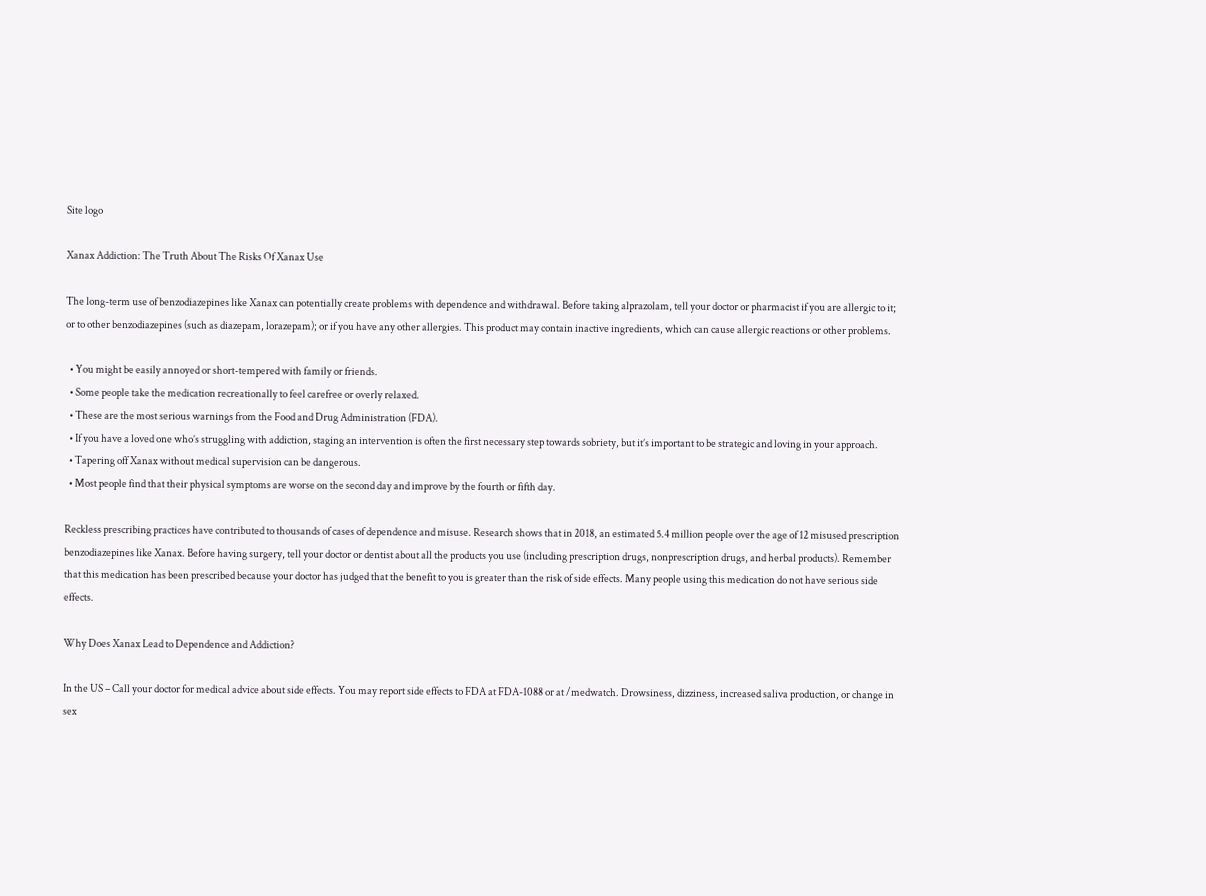Site logo

Xanax Addiction: The Truth About The Risks Of Xanax Use

The long-term use of benzodiazepines like Xanax can potentially create problems with dependence and withdrawal. Before taking alprazolam, tell your doctor or pharmacist if you are allergic to it; or to other benzodiazepines (such as diazepam, lorazepam); or if you have any other allergies. This product may contain inactive ingredients, which can cause allergic reactions or other problems.

  • You might be easily annoyed or short-tempered with family or friends.
  • Some people take the medication recreationally to feel carefree or overly relaxed.
  • These are the most serious warnings from the Food and Drug Administration (FDA).
  • If you have a loved one who’s struggling with addiction, staging an intervention is often the first necessary step towards sobriety, but it’s important to be strategic and loving in your approach.
  • Tapering off Xanax without medical supervision can be dangerous.
  • Most people find that their physical symptoms are worse on the second day and improve by the fourth or fifth day.

Reckless prescribing practices have contributed to thousands of cases of dependence and misuse. Research shows that in 2018, an estimated 5.4 million people over the age of 12 misused prescription benzodiazepines like Xanax. Before having surgery, tell your doctor or dentist about all the products you use (including prescription drugs, nonprescription drugs, and herbal products). Remember that this medication has been prescribed because your doctor has judged that the benefit to you is greater than the risk of side effects. Many people using this medication do not have serious side effects.

Why Does Xanax Lead to Dependence and Addiction?

In the US – Call your doctor for medical advice about side effects. You may report side effects to FDA at FDA-1088 or at /medwatch. Drowsiness, dizziness, increased saliva production, or change in sex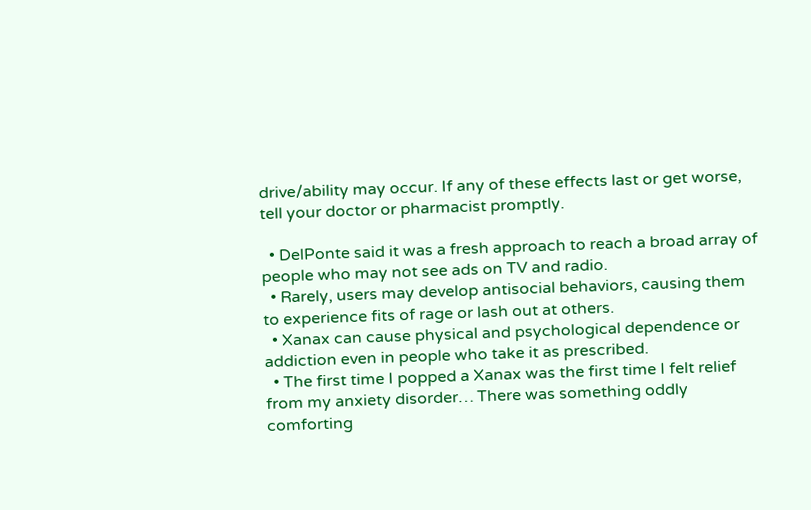drive/ability may occur. If any of these effects last or get worse, tell your doctor or pharmacist promptly.

  • DelPonte said it was a fresh approach to reach a broad array of people who may not see ads on TV and radio.
  • Rarely, users may develop antisocial behaviors, causing them to experience fits of rage or lash out at others.
  • Xanax can cause physical and psychological dependence or addiction even in people who take it as prescribed.
  • The first time I popped a Xanax was the first time I felt relief from my anxiety disorder… There was something oddly comforting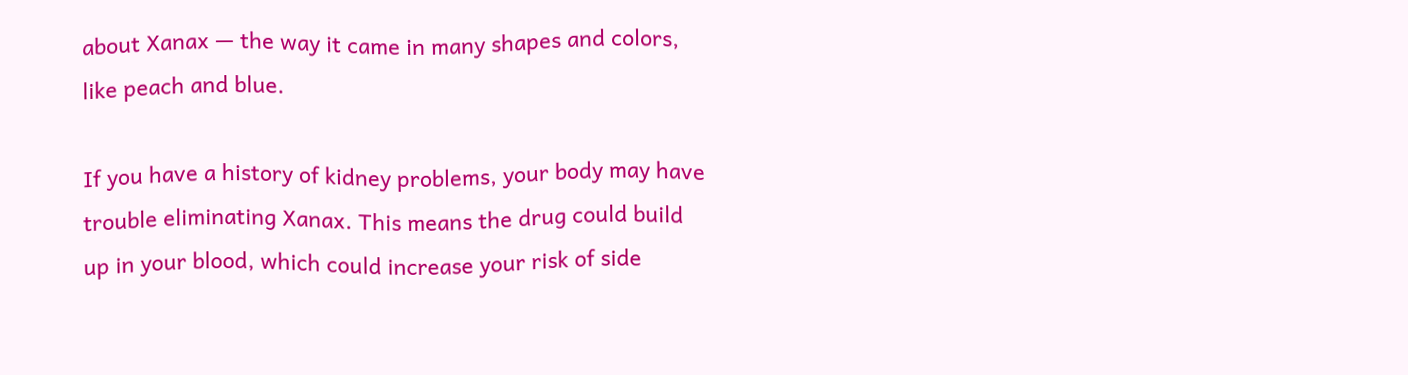about Xanax — the way it came in many shapes and colors, like peach and blue.

If you have a history of kidney problems, your body may have trouble eliminating Xanax. This means the drug could build up in your blood, which could increase your risk of side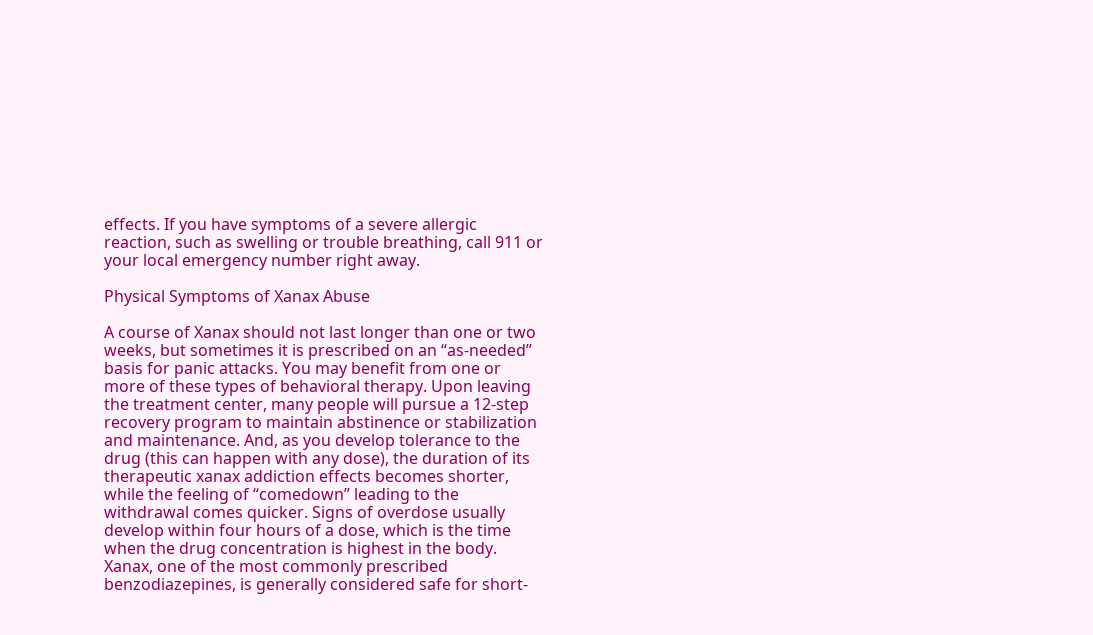effects. If you have symptoms of a severe allergic reaction, such as swelling or trouble breathing, call 911 or your local emergency number right away.

Physical Symptoms of Xanax Abuse

A course of Xanax should not last longer than one or two weeks, but sometimes it is prescribed on an “as-needed” basis for panic attacks. You may benefit from one or more of these types of behavioral therapy. Upon leaving the treatment center, many people will pursue a 12-step recovery program to maintain abstinence or stabilization and maintenance. And, as you develop tolerance to the drug (this can happen with any dose), the duration of its therapeutic xanax addiction effects becomes shorter, while the feeling of “comedown” leading to the withdrawal comes quicker. Signs of overdose usually develop within four hours of a dose, which is the time when the drug concentration is highest in the body. Xanax, one of the most commonly prescribed benzodiazepines, is generally considered safe for short-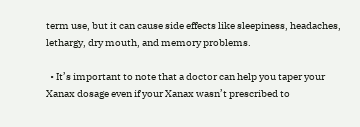term use, but it can cause side effects like sleepiness, headaches, lethargy, dry mouth, and memory problems.

  • It’s important to note that a doctor can help you taper your Xanax dosage even if your Xanax wasn’t prescribed to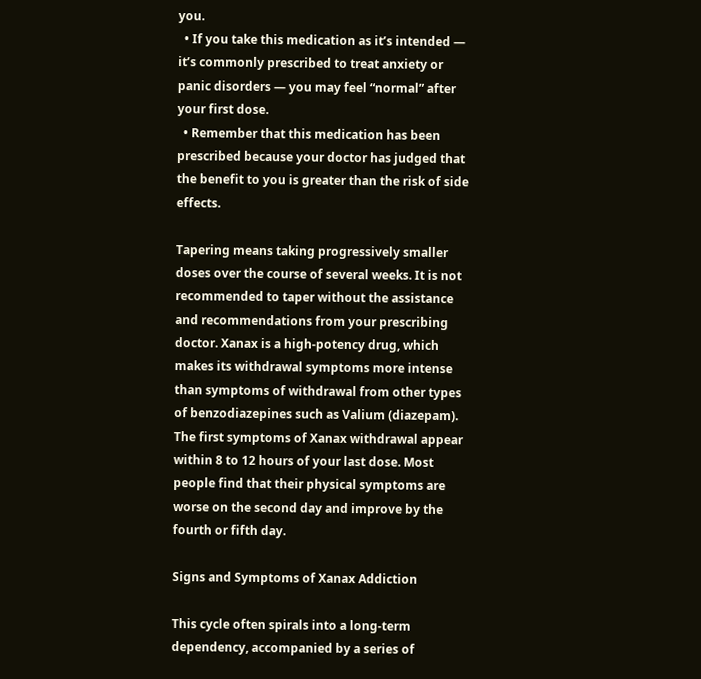you.
  • If you take this medication as it’s intended — it’s commonly prescribed to treat anxiety or panic disorders — you may feel “normal” after your first dose.
  • Remember that this medication has been prescribed because your doctor has judged that the benefit to you is greater than the risk of side effects.

Tapering means taking progressively smaller doses over the course of several weeks. It is not recommended to taper without the assistance and recommendations from your prescribing doctor. Xanax is a high-potency drug, which makes its withdrawal symptoms more intense than symptoms of withdrawal from other types of benzodiazepines such as Valium (diazepam). The first symptoms of Xanax withdrawal appear within 8 to 12 hours of your last dose. Most people find that their physical symptoms are worse on the second day and improve by the fourth or fifth day.

Signs and Symptoms of Xanax Addiction

This cycle often spirals into a long-term dependency, accompanied by a series of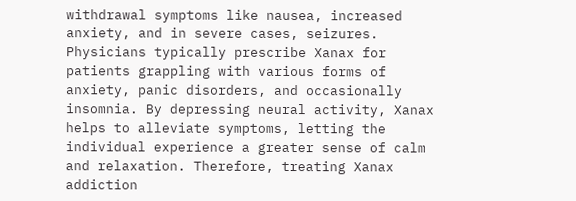withdrawal symptoms like nausea, increased anxiety, and in severe cases, seizures. Physicians typically prescribe Xanax for patients grappling with various forms of anxiety, panic disorders, and occasionally insomnia. By depressing neural activity, Xanax helps to alleviate symptoms, letting the individual experience a greater sense of calm and relaxation. Therefore, treating Xanax addiction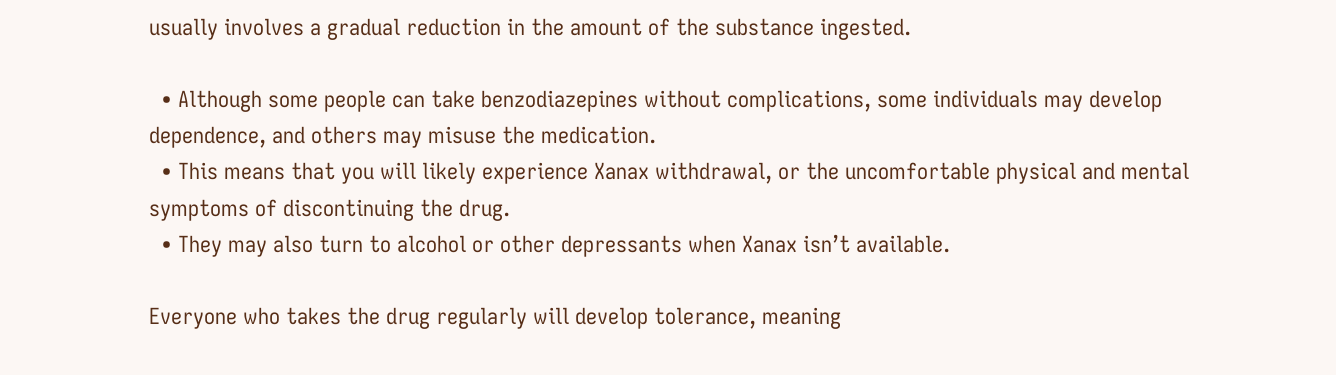usually involves a gradual reduction in the amount of the substance ingested.

  • Although some people can take benzodiazepines without complications, some individuals may develop dependence, and others may misuse the medication.
  • This means that you will likely experience Xanax withdrawal, or the uncomfortable physical and mental symptoms of discontinuing the drug.
  • They may also turn to alcohol or other depressants when Xanax isn’t available.

Everyone who takes the drug regularly will develop tolerance, meaning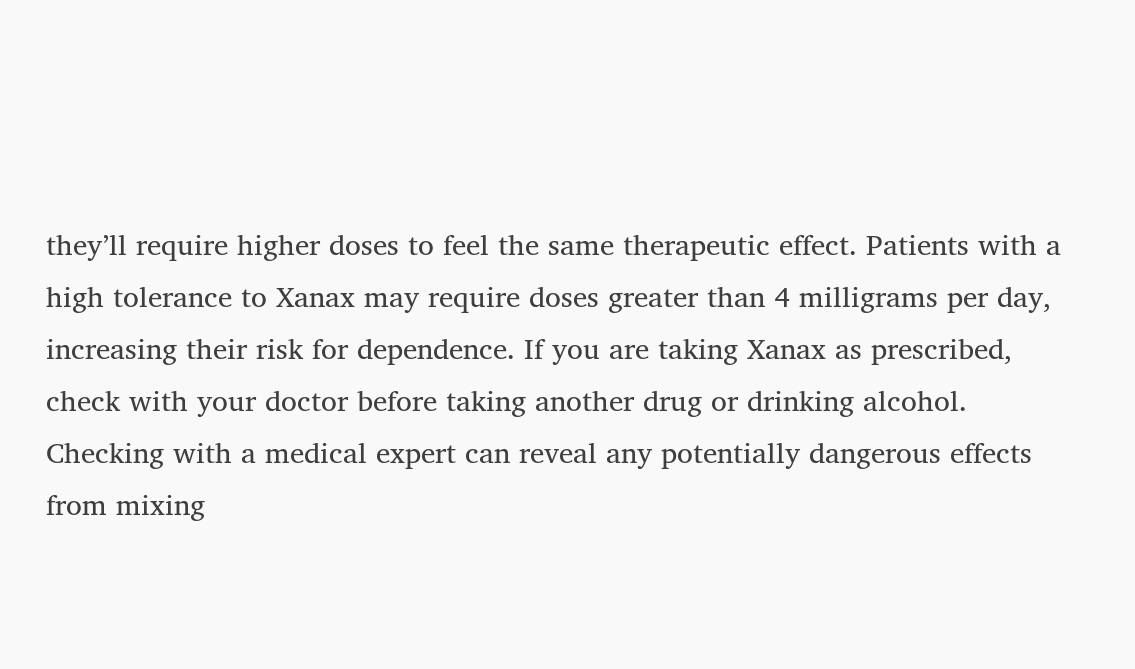they’ll require higher doses to feel the same therapeutic effect. Patients with a high tolerance to Xanax may require doses greater than 4 milligrams per day, increasing their risk for dependence. If you are taking Xanax as prescribed, check with your doctor before taking another drug or drinking alcohol. Checking with a medical expert can reveal any potentially dangerous effects from mixing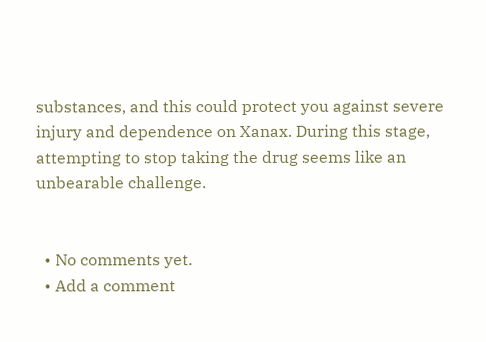substances, and this could protect you against severe injury and dependence on Xanax. During this stage, attempting to stop taking the drug seems like an unbearable challenge.


  • No comments yet.
  • Add a comment